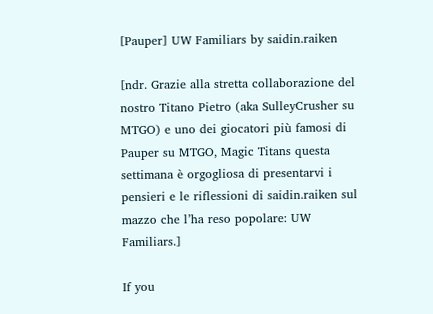[Pauper] UW Familiars by saidin.raiken

[ndr. Grazie alla stretta collaborazione del nostro Titano Pietro (aka SulleyCrusher su MTGO) e uno dei giocatori più famosi di Pauper su MTGO, Magic Titans questa settimana è orgogliosa di presentarvi i pensieri e le riflessioni di saidin.raiken sul mazzo che l’ha reso popolare: UW Familiars.]

If you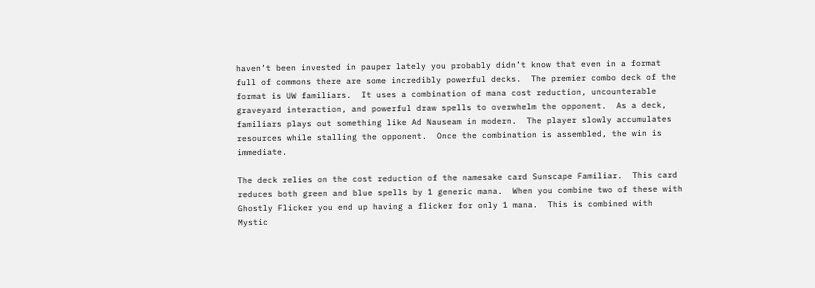haven’t been invested in pauper lately you probably didn’t know that even in a format full of commons there are some incredibly powerful decks.  The premier combo deck of the format is UW familiars.  It uses a combination of mana cost reduction, uncounterable graveyard interaction, and powerful draw spells to overwhelm the opponent.  As a deck, familiars plays out something like Ad Nauseam in modern.  The player slowly accumulates resources while stalling the opponent.  Once the combination is assembled, the win is immediate.

The deck relies on the cost reduction of the namesake card Sunscape Familiar.  This card reduces both green and blue spells by 1 generic mana.  When you combine two of these with Ghostly Flicker you end up having a flicker for only 1 mana.  This is combined with Mystic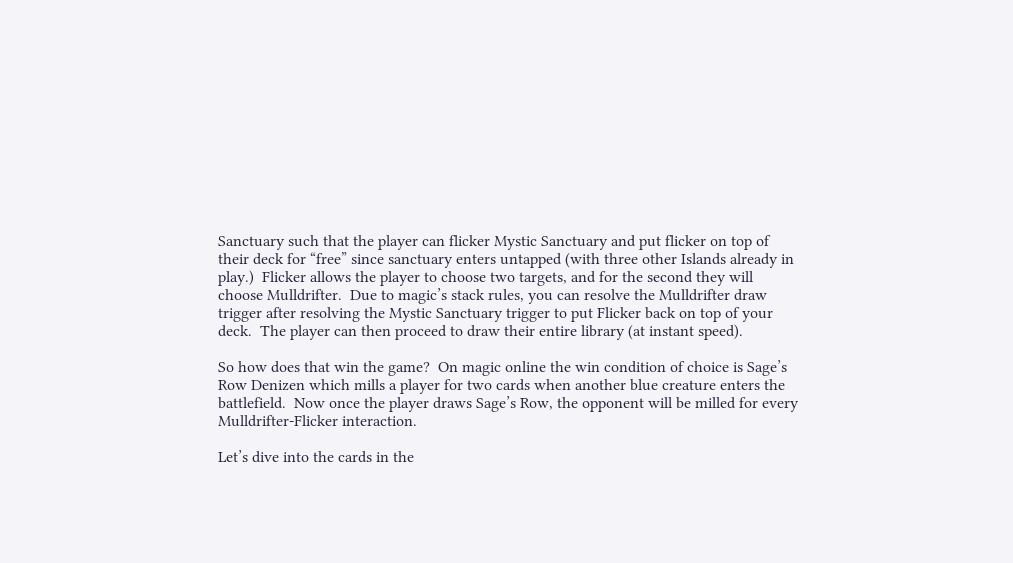Sanctuary such that the player can flicker Mystic Sanctuary and put flicker on top of their deck for “free” since sanctuary enters untapped (with three other Islands already in play.)  Flicker allows the player to choose two targets, and for the second they will choose Mulldrifter.  Due to magic’s stack rules, you can resolve the Mulldrifter draw trigger after resolving the Mystic Sanctuary trigger to put Flicker back on top of your deck.  The player can then proceed to draw their entire library (at instant speed).

So how does that win the game?  On magic online the win condition of choice is Sage’s Row Denizen which mills a player for two cards when another blue creature enters the battlefield.  Now once the player draws Sage’s Row, the opponent will be milled for every Mulldrifter-Flicker interaction.

Let’s dive into the cards in the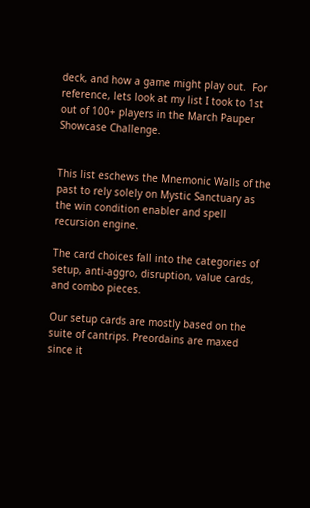deck, and how a game might play out.  For reference, lets look at my list I took to 1st out of 100+ players in the March Pauper Showcase Challenge.


This list eschews the Mnemonic Walls of the past to rely solely on Mystic Sanctuary as the win condition enabler and spell recursion engine.

The card choices fall into the categories of setup, anti-aggro, disruption, value cards, and combo pieces.

Our setup cards are mostly based on the suite of cantrips. Preordains are maxed since it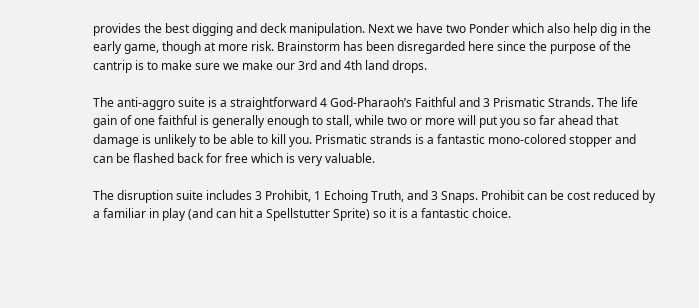provides the best digging and deck manipulation. Next we have two Ponder which also help dig in the early game, though at more risk. Brainstorm has been disregarded here since the purpose of the cantrip is to make sure we make our 3rd and 4th land drops.

The anti-aggro suite is a straightforward 4 God-Pharaoh’s Faithful and 3 Prismatic Strands. The life gain of one faithful is generally enough to stall, while two or more will put you so far ahead that damage is unlikely to be able to kill you. Prismatic strands is a fantastic mono-colored stopper and can be flashed back for free which is very valuable.

The disruption suite includes 3 Prohibit, 1 Echoing Truth, and 3 Snaps. Prohibit can be cost reduced by a familiar in play (and can hit a Spellstutter Sprite) so it is a fantastic choice.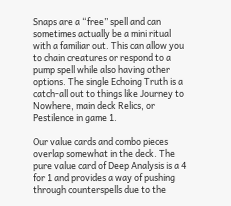Snaps are a “free” spell and can sometimes actually be a mini ritual with a familiar out. This can allow you to chain creatures or respond to a pump spell while also having other options. The single Echoing Truth is a catch-all out to things like Journey to Nowhere, main deck Relics, or Pestilence in game 1.

Our value cards and combo pieces overlap somewhat in the deck. The pure value card of Deep Analysis is a 4 for 1 and provides a way of pushing through counterspells due to the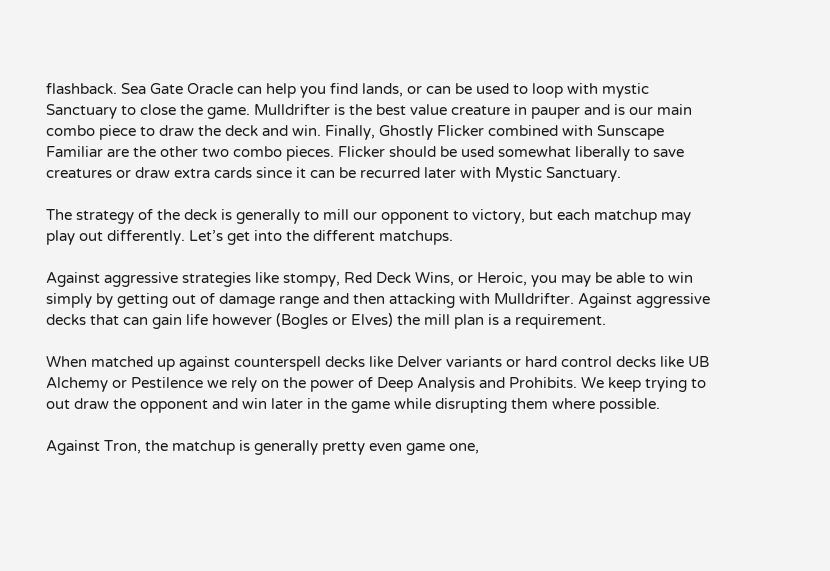flashback. Sea Gate Oracle can help you find lands, or can be used to loop with mystic Sanctuary to close the game. Mulldrifter is the best value creature in pauper and is our main combo piece to draw the deck and win. Finally, Ghostly Flicker combined with Sunscape Familiar are the other two combo pieces. Flicker should be used somewhat liberally to save creatures or draw extra cards since it can be recurred later with Mystic Sanctuary.

The strategy of the deck is generally to mill our opponent to victory, but each matchup may play out differently. Let’s get into the different matchups.

Against aggressive strategies like stompy, Red Deck Wins, or Heroic, you may be able to win simply by getting out of damage range and then attacking with Mulldrifter. Against aggressive decks that can gain life however (Bogles or Elves) the mill plan is a requirement.

When matched up against counterspell decks like Delver variants or hard control decks like UB Alchemy or Pestilence we rely on the power of Deep Analysis and Prohibits. We keep trying to out draw the opponent and win later in the game while disrupting them where possible.

Against Tron, the matchup is generally pretty even game one,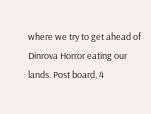where we try to get ahead of Dinrova Horror eating our lands. Post board, 4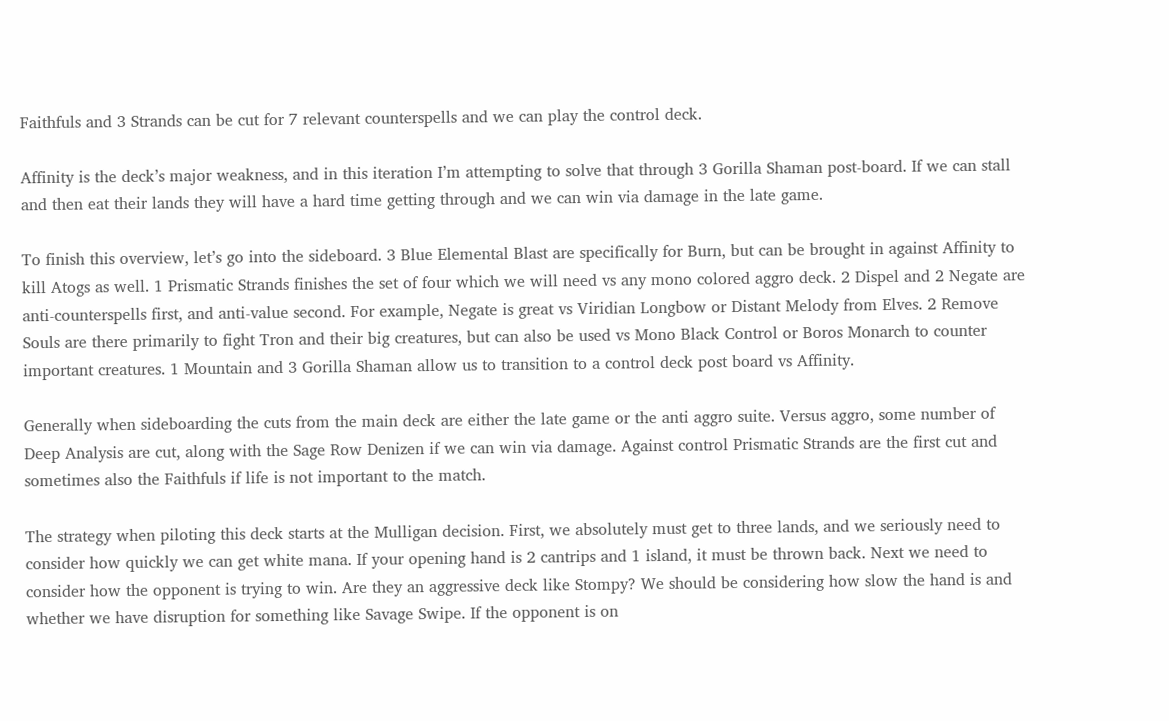Faithfuls and 3 Strands can be cut for 7 relevant counterspells and we can play the control deck.

Affinity is the deck’s major weakness, and in this iteration I’m attempting to solve that through 3 Gorilla Shaman post-board. If we can stall and then eat their lands they will have a hard time getting through and we can win via damage in the late game.

To finish this overview, let’s go into the sideboard. 3 Blue Elemental Blast are specifically for Burn, but can be brought in against Affinity to kill Atogs as well. 1 Prismatic Strands finishes the set of four which we will need vs any mono colored aggro deck. 2 Dispel and 2 Negate are anti-counterspells first, and anti-value second. For example, Negate is great vs Viridian Longbow or Distant Melody from Elves. 2 Remove Souls are there primarily to fight Tron and their big creatures, but can also be used vs Mono Black Control or Boros Monarch to counter important creatures. 1 Mountain and 3 Gorilla Shaman allow us to transition to a control deck post board vs Affinity.

Generally when sideboarding the cuts from the main deck are either the late game or the anti aggro suite. Versus aggro, some number of Deep Analysis are cut, along with the Sage Row Denizen if we can win via damage. Against control Prismatic Strands are the first cut and sometimes also the Faithfuls if life is not important to the match.

The strategy when piloting this deck starts at the Mulligan decision. First, we absolutely must get to three lands, and we seriously need to consider how quickly we can get white mana. If your opening hand is 2 cantrips and 1 island, it must be thrown back. Next we need to consider how the opponent is trying to win. Are they an aggressive deck like Stompy? We should be considering how slow the hand is and whether we have disruption for something like Savage Swipe. If the opponent is on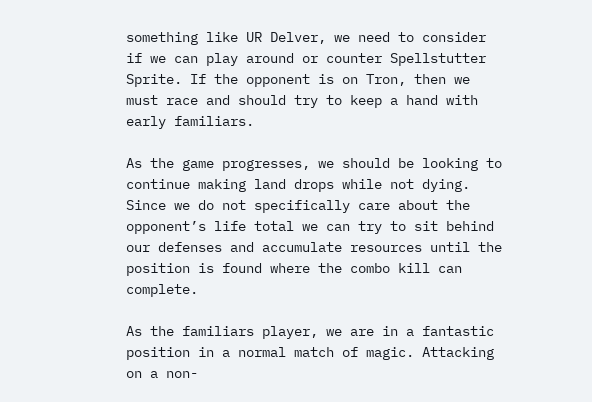something like UR Delver, we need to consider if we can play around or counter Spellstutter Sprite. If the opponent is on Tron, then we must race and should try to keep a hand with early familiars.

As the game progresses, we should be looking to continue making land drops while not dying. Since we do not specifically care about the opponent’s life total we can try to sit behind our defenses and accumulate resources until the position is found where the combo kill can complete.

As the familiars player, we are in a fantastic position in a normal match of magic. Attacking on a non-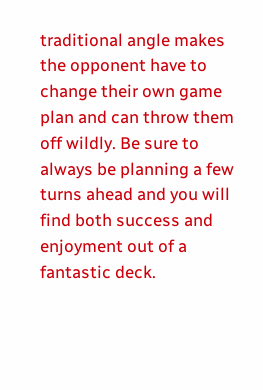traditional angle makes the opponent have to change their own game plan and can throw them off wildly. Be sure to always be planning a few turns ahead and you will find both success and enjoyment out of a fantastic deck.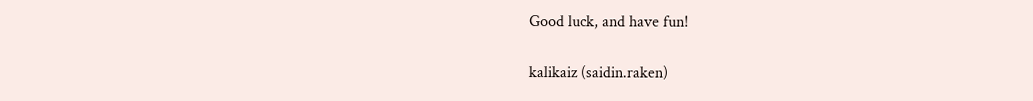Good luck, and have fun!

kalikaiz (saidin.raken)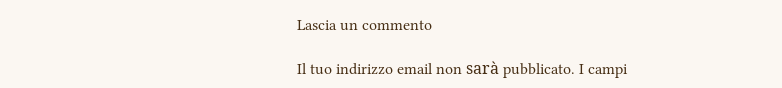Lascia un commento

Il tuo indirizzo email non sarà pubblicato. I campi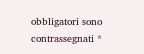obbligatori sono contrassegnati *